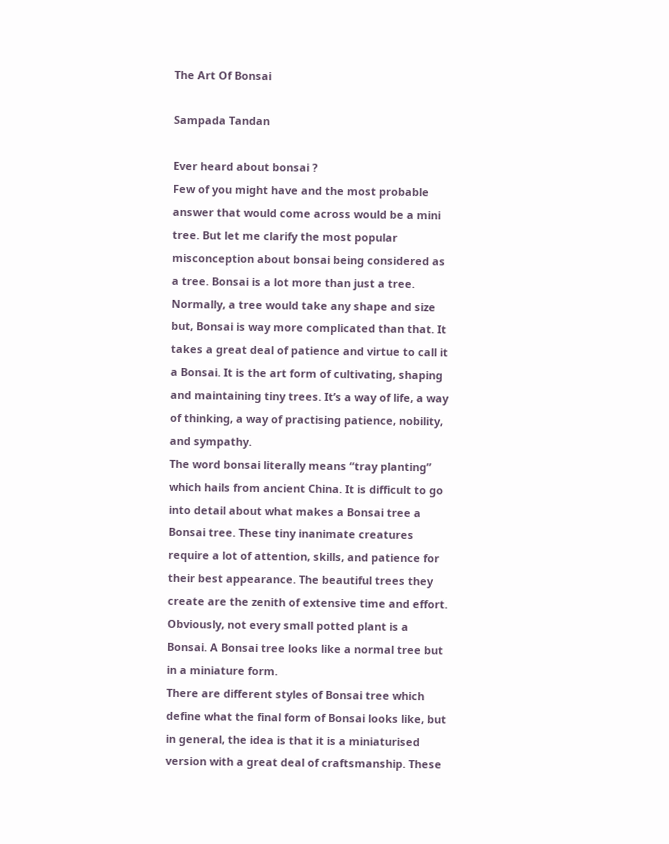The Art Of Bonsai

Sampada Tandan

Ever heard about bonsai ?
Few of you might have and the most probable answer that would come across would be a mini tree. But let me clarify the most popular misconception about bonsai being considered as a tree. Bonsai is a lot more than just a tree. Normally, a tree would take any shape and size but, Bonsai is way more complicated than that. It takes a great deal of patience and virtue to call it a Bonsai. It is the art form of cultivating, shaping and maintaining tiny trees. It’s a way of life, a way of thinking, a way of practising patience, nobility, and sympathy.
The word bonsai literally means “tray planting” which hails from ancient China. It is difficult to go into detail about what makes a Bonsai tree a Bonsai tree. These tiny inanimate creatures require a lot of attention, skills, and patience for their best appearance. The beautiful trees they create are the zenith of extensive time and effort. Obviously, not every small potted plant is a Bonsai. A Bonsai tree looks like a normal tree but in a miniature form.
There are different styles of Bonsai tree which define what the final form of Bonsai looks like, but in general, the idea is that it is a miniaturised version with a great deal of craftsmanship. These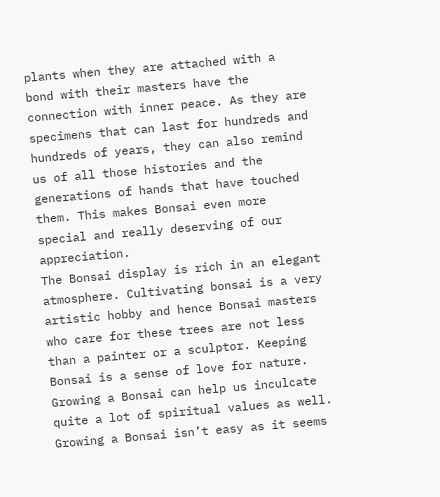plants when they are attached with a bond with their masters have the connection with inner peace. As they are specimens that can last for hundreds and hundreds of years, they can also remind us of all those histories and the generations of hands that have touched them. This makes Bonsai even more special and really deserving of our appreciation.
The Bonsai display is rich in an elegant atmosphere. Cultivating bonsai is a very artistic hobby and hence Bonsai masters who care for these trees are not less than a painter or a sculptor. Keeping Bonsai is a sense of love for nature. Growing a Bonsai can help us inculcate quite a lot of spiritual values as well. Growing a Bonsai isn’t easy as it seems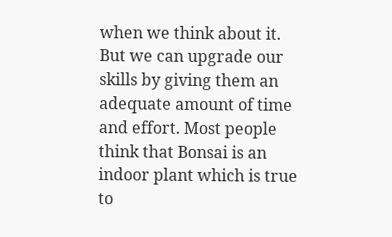when we think about it. But we can upgrade our skills by giving them an adequate amount of time and effort. Most people think that Bonsai is an indoor plant which is true to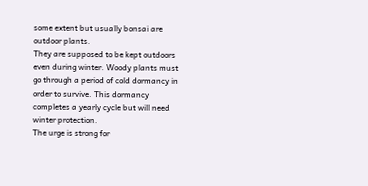some extent but usually bonsai are outdoor plants.
They are supposed to be kept outdoors even during winter. Woody plants must go through a period of cold dormancy in order to survive. This dormancy completes a yearly cycle but will need winter protection.
The urge is strong for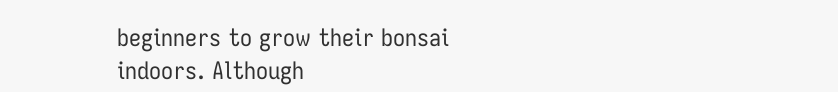beginners to grow their bonsai indoors. Although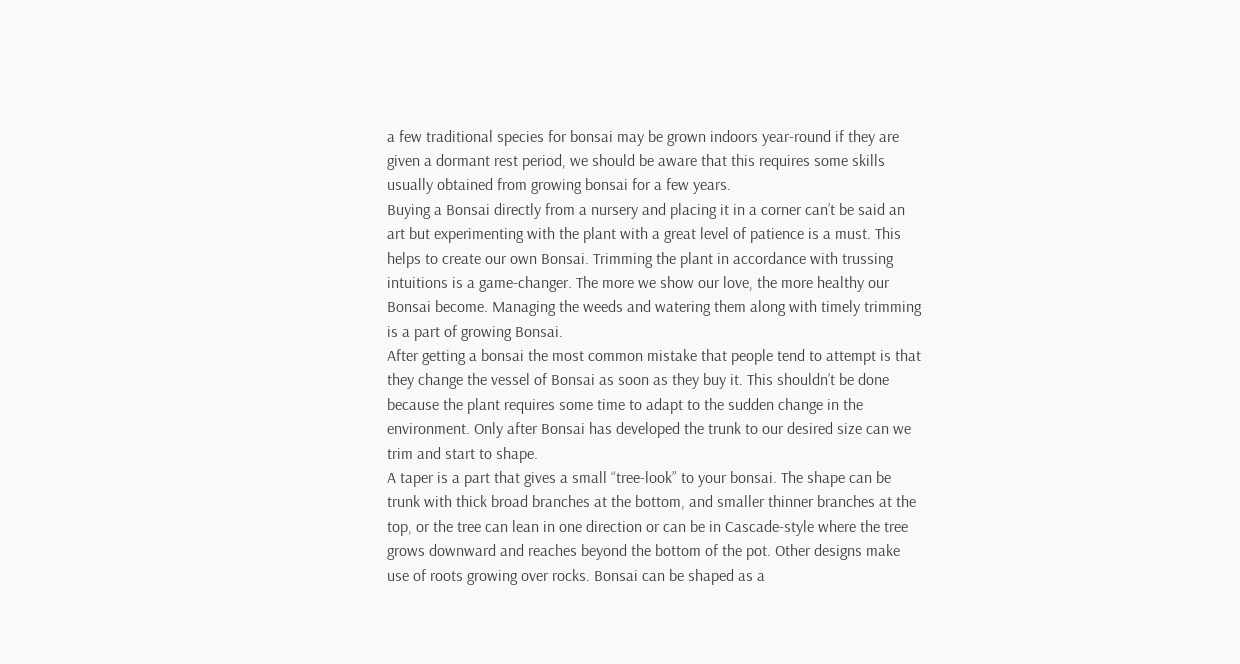a few traditional species for bonsai may be grown indoors year-round if they are given a dormant rest period, we should be aware that this requires some skills usually obtained from growing bonsai for a few years.
Buying a Bonsai directly from a nursery and placing it in a corner can’t be said an art but experimenting with the plant with a great level of patience is a must. This helps to create our own Bonsai. Trimming the plant in accordance with trussing intuitions is a game-changer. The more we show our love, the more healthy our Bonsai become. Managing the weeds and watering them along with timely trimming is a part of growing Bonsai.
After getting a bonsai the most common mistake that people tend to attempt is that they change the vessel of Bonsai as soon as they buy it. This shouldn’t be done because the plant requires some time to adapt to the sudden change in the environment. Only after Bonsai has developed the trunk to our desired size can we trim and start to shape.
A taper is a part that gives a small “tree-look” to your bonsai. The shape can be trunk with thick broad branches at the bottom, and smaller thinner branches at the top, or the tree can lean in one direction or can be in Cascade-style where the tree grows downward and reaches beyond the bottom of the pot. Other designs make use of roots growing over rocks. Bonsai can be shaped as a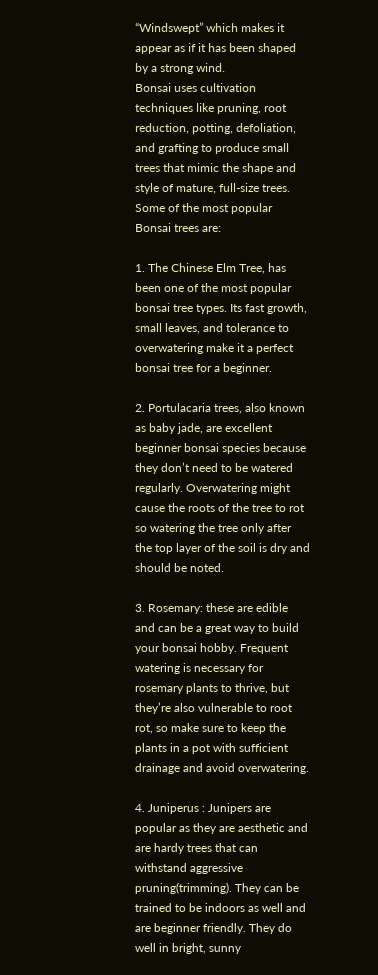“Windswept” which makes it appear as if it has been shaped by a strong wind.
Bonsai uses cultivation techniques like pruning, root reduction, potting, defoliation, and grafting to produce small trees that mimic the shape and style of mature, full-size trees. Some of the most popular Bonsai trees are:

1. The Chinese Elm Tree, has been one of the most popular bonsai tree types. Its fast growth, small leaves, and tolerance to overwatering make it a perfect bonsai tree for a beginner.

2. Portulacaria trees, also known as baby jade, are excellent beginner bonsai species because they don’t need to be watered regularly. Overwatering might cause the roots of the tree to rot so watering the tree only after the top layer of the soil is dry and should be noted.

3. Rosemary: these are edible and can be a great way to build your bonsai hobby. Frequent watering is necessary for rosemary plants to thrive, but they’re also vulnerable to root rot, so make sure to keep the plants in a pot with sufficient drainage and avoid overwatering.

4. Juniperus : Junipers are popular as they are aesthetic and are hardy trees that can withstand aggressive pruning(trimming). They can be trained to be indoors as well and are beginner friendly. They do well in bright, sunny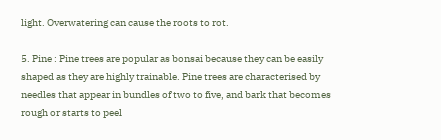light. Overwatering can cause the roots to rot.

5. Pine : Pine trees are popular as bonsai because they can be easily shaped as they are highly trainable. Pine trees are characterised by needles that appear in bundles of two to five, and bark that becomes rough or starts to peel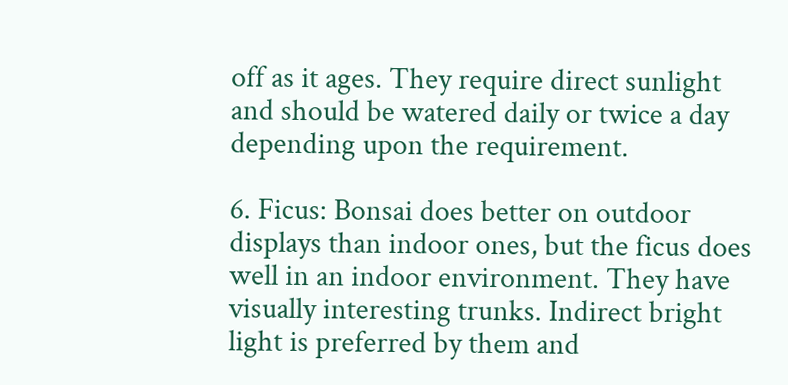off as it ages. They require direct sunlight and should be watered daily or twice a day depending upon the requirement.

6. Ficus: Bonsai does better on outdoor displays than indoor ones, but the ficus does well in an indoor environment. They have visually interesting trunks. Indirect bright light is preferred by them and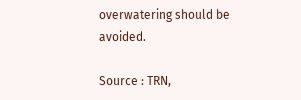overwatering should be avoided.

Source : TRN,